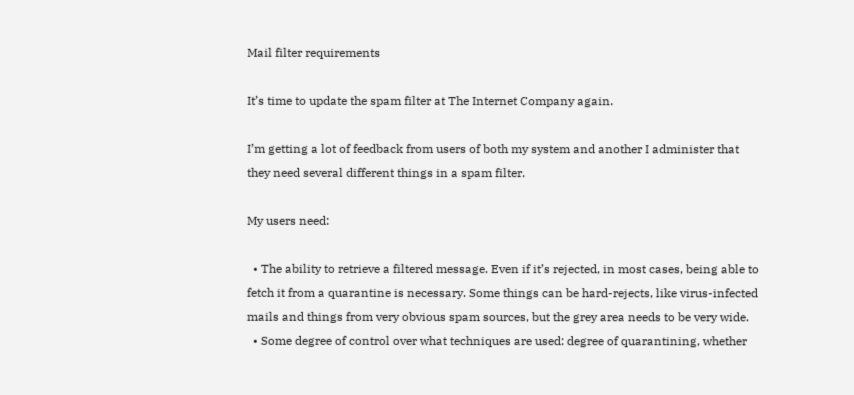Mail filter requirements

It’s time to update the spam filter at The Internet Company again.

I’m getting a lot of feedback from users of both my system and another I administer that they need several different things in a spam filter.

My users need:

  • The ability to retrieve a filtered message. Even if it’s rejected, in most cases, being able to fetch it from a quarantine is necessary. Some things can be hard-rejects, like virus-infected mails and things from very obvious spam sources, but the grey area needs to be very wide.
  • Some degree of control over what techniques are used: degree of quarantining, whether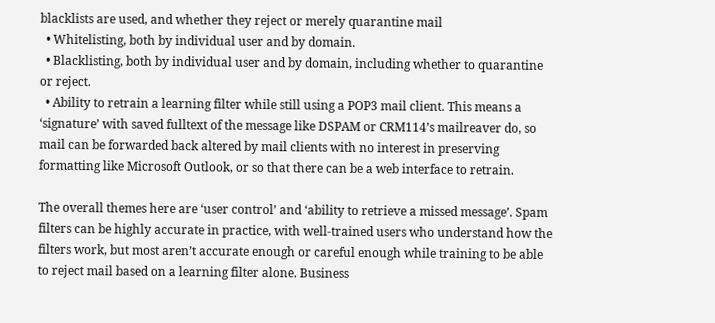blacklists are used, and whether they reject or merely quarantine mail
  • Whitelisting, both by individual user and by domain.
  • Blacklisting, both by individual user and by domain, including whether to quarantine or reject.
  • Ability to retrain a learning filter while still using a POP3 mail client. This means a ‘signature’ with saved fulltext of the message like DSPAM or CRM114’s mailreaver do, so mail can be forwarded back altered by mail clients with no interest in preserving formatting like Microsoft Outlook, or so that there can be a web interface to retrain.

The overall themes here are ‘user control’ and ‘ability to retrieve a missed message’. Spam filters can be highly accurate in practice, with well-trained users who understand how the filters work, but most aren’t accurate enough or careful enough while training to be able to reject mail based on a learning filter alone. Business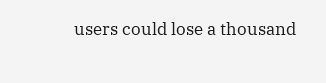users could lose a thousand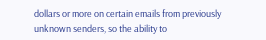dollars or more on certain emails from previously unknown senders, so the ability to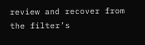review and recover from the filter’s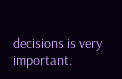decisions is very important.